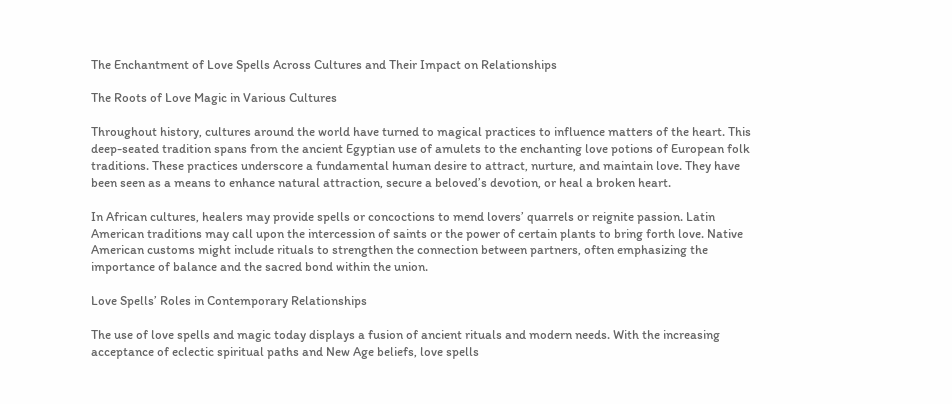The Enchantment of Love Spells Across Cultures and Their Impact on Relationships

The Roots of Love Magic in Various Cultures

Throughout history, cultures around the world have turned to magical practices to influence matters of the heart. This deep-seated tradition spans from the ancient Egyptian use of amulets to the enchanting love potions of European folk traditions. These practices underscore a fundamental human desire to attract, nurture, and maintain love. They have been seen as a means to enhance natural attraction, secure a beloved’s devotion, or heal a broken heart.

In African cultures, healers may provide spells or concoctions to mend lovers’ quarrels or reignite passion. Latin American traditions may call upon the intercession of saints or the power of certain plants to bring forth love. Native American customs might include rituals to strengthen the connection between partners, often emphasizing the importance of balance and the sacred bond within the union.

Love Spells’ Roles in Contemporary Relationships

The use of love spells and magic today displays a fusion of ancient rituals and modern needs. With the increasing acceptance of eclectic spiritual paths and New Age beliefs, love spells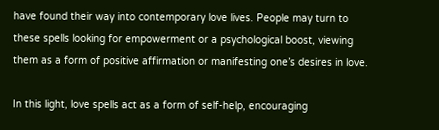have found their way into contemporary love lives. People may turn to these spells looking for empowerment or a psychological boost, viewing them as a form of positive affirmation or manifesting one’s desires in love.

In this light, love spells act as a form of self-help, encouraging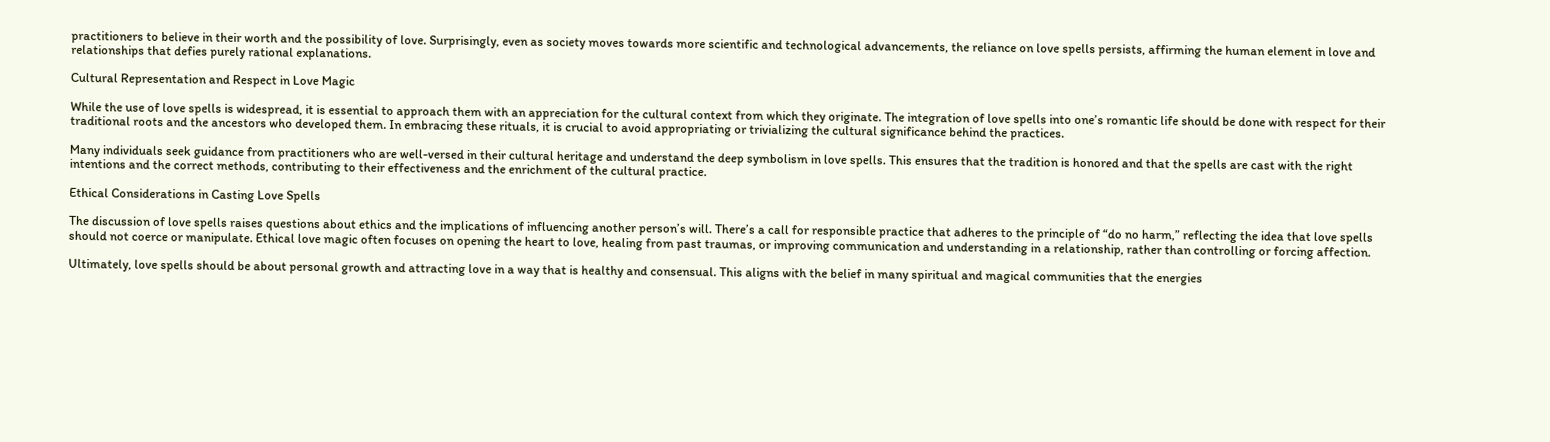practitioners to believe in their worth and the possibility of love. Surprisingly, even as society moves towards more scientific and technological advancements, the reliance on love spells persists, affirming the human element in love and relationships that defies purely rational explanations.

Cultural Representation and Respect in Love Magic

While the use of love spells is widespread, it is essential to approach them with an appreciation for the cultural context from which they originate. The integration of love spells into one’s romantic life should be done with respect for their traditional roots and the ancestors who developed them. In embracing these rituals, it is crucial to avoid appropriating or trivializing the cultural significance behind the practices.

Many individuals seek guidance from practitioners who are well-versed in their cultural heritage and understand the deep symbolism in love spells. This ensures that the tradition is honored and that the spells are cast with the right intentions and the correct methods, contributing to their effectiveness and the enrichment of the cultural practice.

Ethical Considerations in Casting Love Spells

The discussion of love spells raises questions about ethics and the implications of influencing another person’s will. There’s a call for responsible practice that adheres to the principle of “do no harm,” reflecting the idea that love spells should not coerce or manipulate. Ethical love magic often focuses on opening the heart to love, healing from past traumas, or improving communication and understanding in a relationship, rather than controlling or forcing affection.

Ultimately, love spells should be about personal growth and attracting love in a way that is healthy and consensual. This aligns with the belief in many spiritual and magical communities that the energies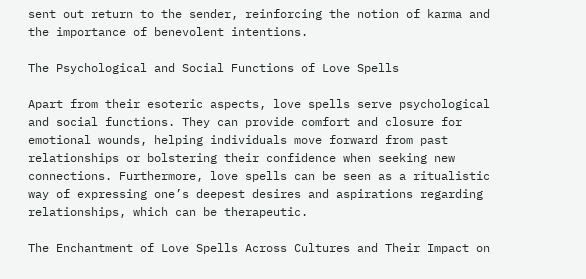sent out return to the sender, reinforcing the notion of karma and the importance of benevolent intentions.

The Psychological and Social Functions of Love Spells

Apart from their esoteric aspects, love spells serve psychological and social functions. They can provide comfort and closure for emotional wounds, helping individuals move forward from past relationships or bolstering their confidence when seeking new connections. Furthermore, love spells can be seen as a ritualistic way of expressing one’s deepest desires and aspirations regarding relationships, which can be therapeutic.

The Enchantment of Love Spells Across Cultures and Their Impact on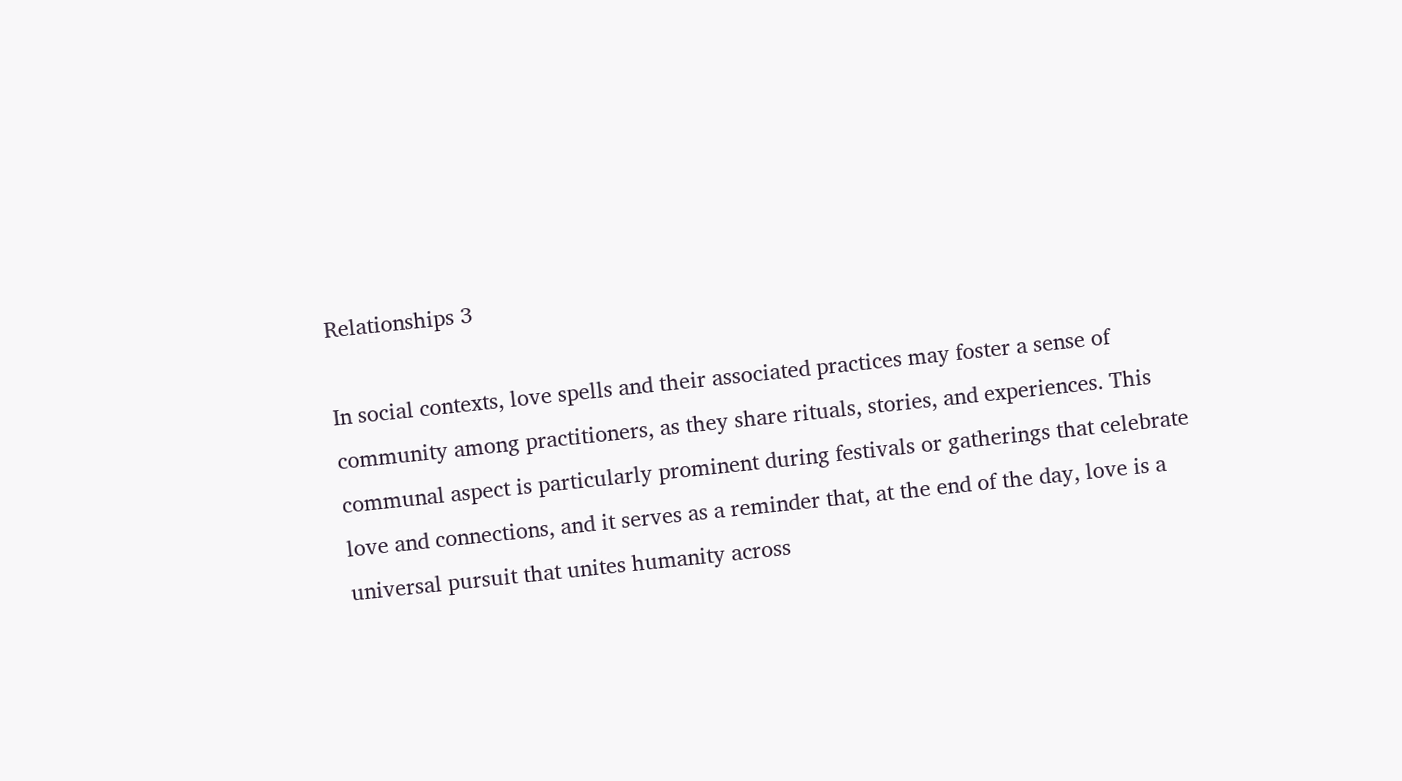Relationships 3

In social contexts, love spells and their associated practices may foster a sense of community among practitioners, as they share rituals, stories, and experiences. This communal aspect is particularly prominent during festivals or gatherings that celebrate love and connections, and it serves as a reminder that, at the end of the day, love is a universal pursuit that unites humanity across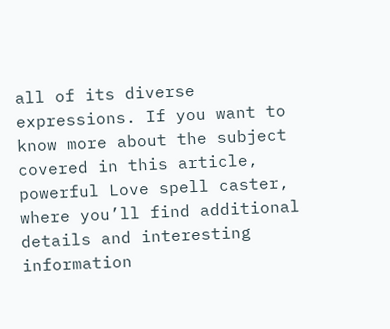all of its diverse expressions. If you want to know more about the subject covered in this article, powerful Love spell caster, where you’ll find additional details and interesting information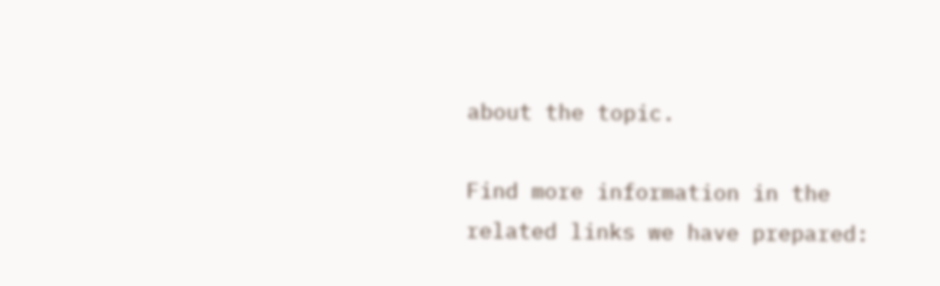about the topic.

Find more information in the related links we have prepared: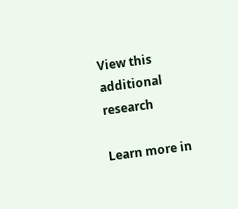View this additional research

Learn more in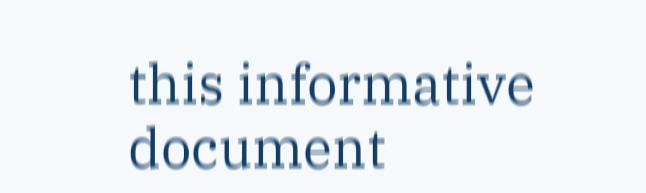this informative document